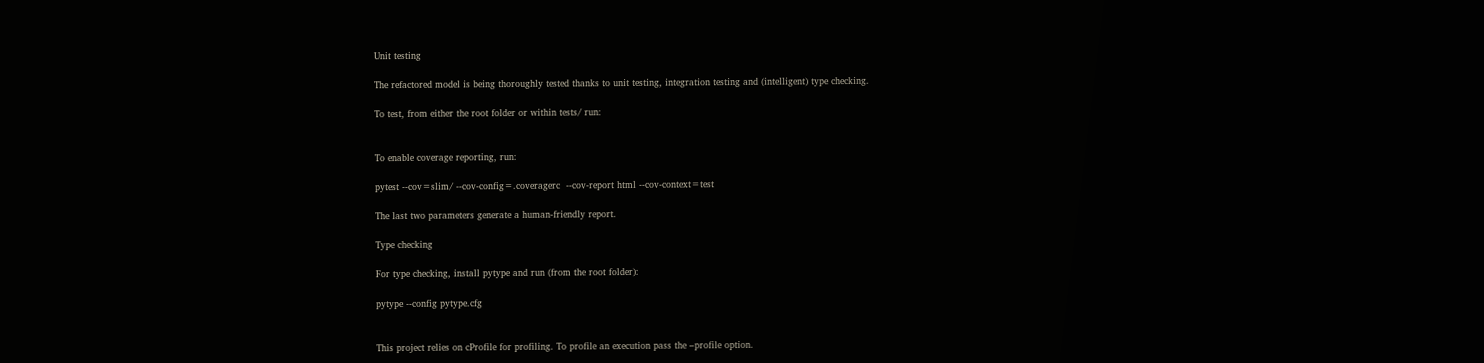Unit testing

The refactored model is being thoroughly tested thanks to unit testing, integration testing and (intelligent) type checking.

To test, from either the root folder or within tests/ run:


To enable coverage reporting, run:

pytest --cov=slim/ --cov-config=.coveragerc  --cov-report html --cov-context=test

The last two parameters generate a human-friendly report.

Type checking

For type checking, install pytype and run (from the root folder):

pytype --config pytype.cfg


This project relies on cProfile for profiling. To profile an execution pass the –profile option.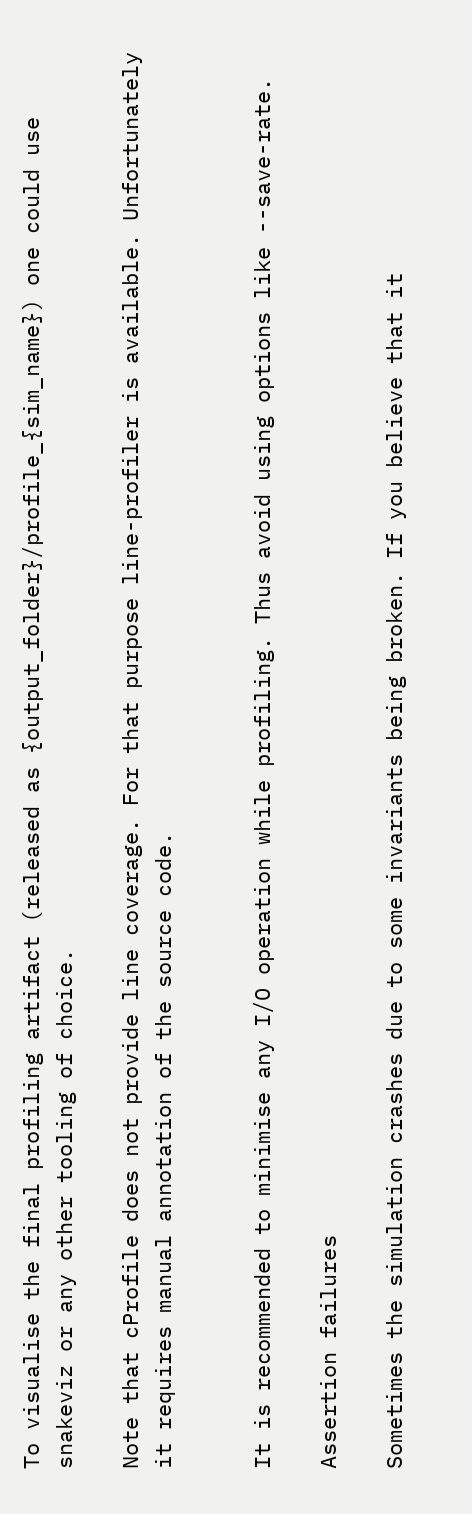To visualise the final profiling artifact (released as {output_folder}/profile_{sim_name}) one could use snakeviz or any other tooling of choice.

Note that cProfile does not provide line coverage. For that purpose line-profiler is available. Unfortunately it requires manual annotation of the source code.


It is recommended to minimise any I/O operation while profiling. Thus avoid using options like --save-rate.

Assertion failures

Sometimes the simulation crashes due to some invariants being broken. If you believe that it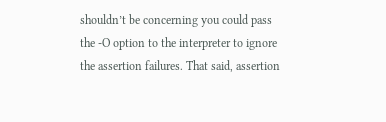shouldn’t be concerning you could pass the -O option to the interpreter to ignore the assertion failures. That said, assertion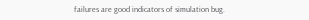failures are good indicators of simulation bug.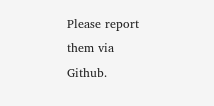Please report them via Github.